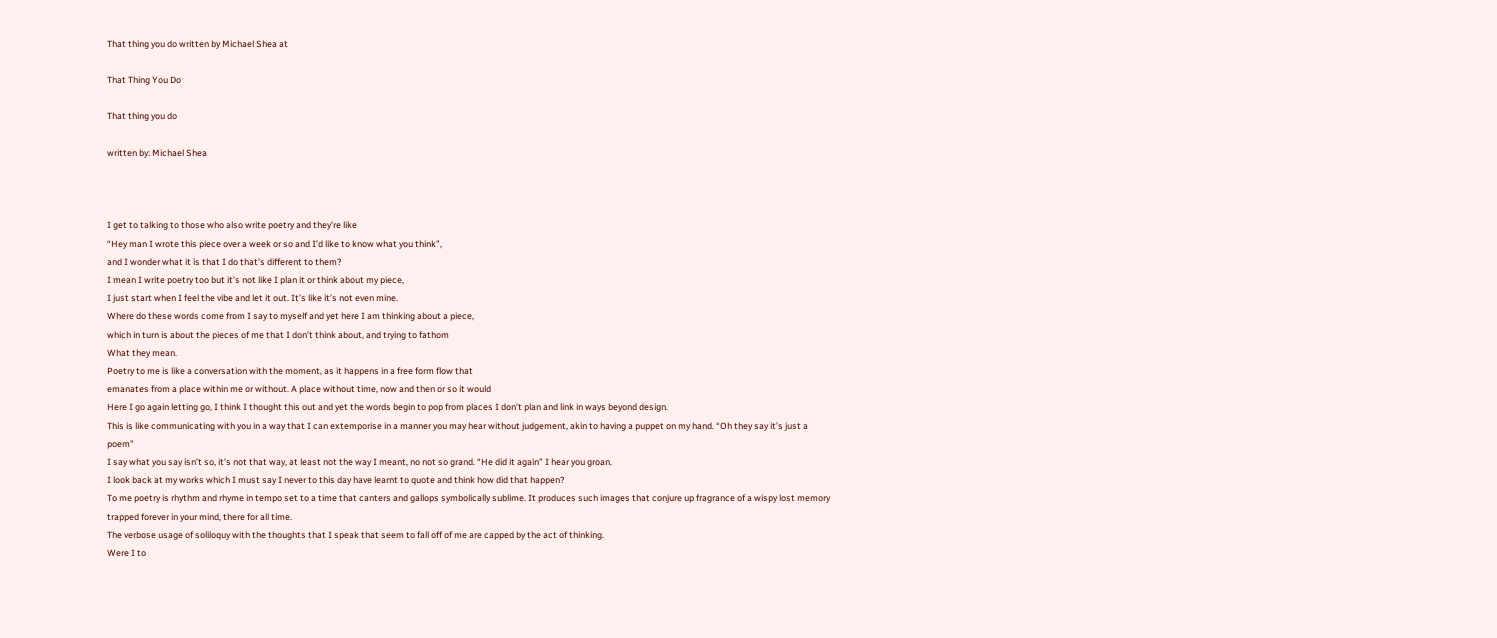That thing you do written by Michael Shea at

That Thing You Do

That thing you do

written by: Michael Shea



I get to talking to those who also write poetry and they’re like
“Hey man I wrote this piece over a week or so and I’d like to know what you think”,
and I wonder what it is that I do that’s different to them?
I mean I write poetry too but it’s not like I plan it or think about my piece,
I just start when I feel the vibe and let it out. It’s like it’s not even mine.
Where do these words come from I say to myself and yet here I am thinking about a piece,
which in turn is about the pieces of me that I don’t think about, and trying to fathom
What they mean.
Poetry to me is like a conversation with the moment, as it happens in a free form flow that
emanates from a place within me or without. A place without time, now and then or so it would
Here I go again letting go, I think I thought this out and yet the words begin to pop from places I don’t plan and link in ways beyond design.
This is like communicating with you in a way that I can extemporise in a manner you may hear without judgement, akin to having a puppet on my hand. “Oh they say it’s just a poem”
I say what you say isn’t so, it’s not that way, at least not the way I meant, no not so grand. “He did it again” I hear you groan.
I look back at my works which I must say I never to this day have learnt to quote and think how did that happen?
To me poetry is rhythm and rhyme in tempo set to a time that canters and gallops symbolically sublime. It produces such images that conjure up fragrance of a wispy lost memory trapped forever in your mind, there for all time.
The verbose usage of soliloquy with the thoughts that I speak that seem to fall off of me are capped by the act of thinking.
Were I to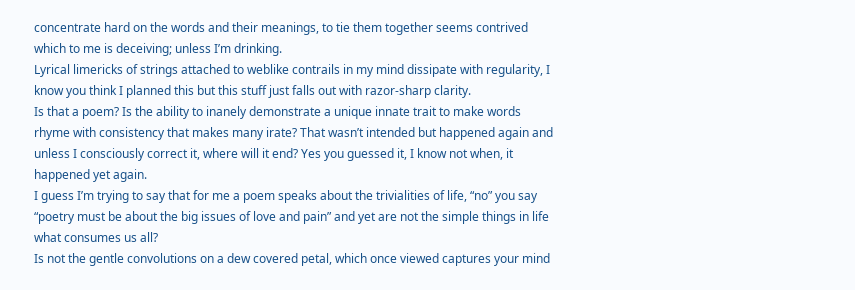concentrate hard on the words and their meanings, to tie them together seems contrived which to me is deceiving; unless I’m drinking.
Lyrical limericks of strings attached to weblike contrails in my mind dissipate with regularity, I know you think I planned this but this stuff just falls out with razor-sharp clarity.
Is that a poem? Is the ability to inanely demonstrate a unique innate trait to make words rhyme with consistency that makes many irate? That wasn’t intended but happened again and unless I consciously correct it, where will it end? Yes you guessed it, I know not when, it happened yet again.
I guess I’m trying to say that for me a poem speaks about the trivialities of life, “no” you say “poetry must be about the big issues of love and pain” and yet are not the simple things in life what consumes us all?
Is not the gentle convolutions on a dew covered petal, which once viewed captures your mind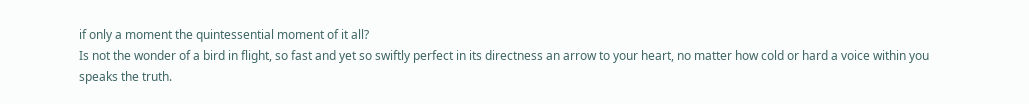if only a moment the quintessential moment of it all?
Is not the wonder of a bird in flight, so fast and yet so swiftly perfect in its directness an arrow to your heart, no matter how cold or hard a voice within you speaks the truth.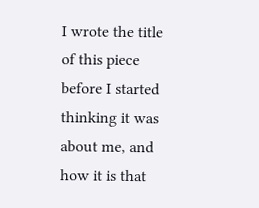I wrote the title of this piece before I started thinking it was about me, and how it is that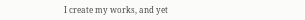I create my works, and yet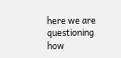here we are questioning how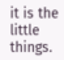it is the little things.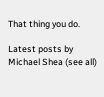That thing you do.

Latest posts by Michael Shea (see all)